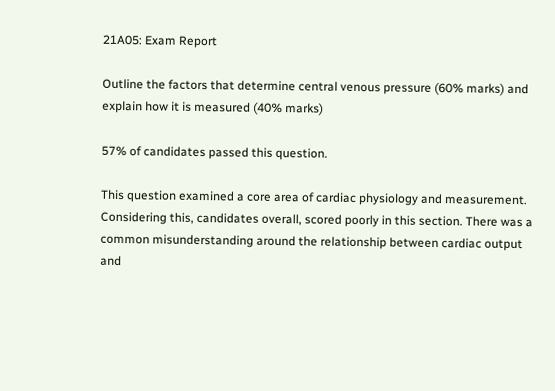21A05: Exam Report

Outline the factors that determine central venous pressure (60% marks) and explain how it is measured (40% marks)

57% of candidates passed this question.

This question examined a core area of cardiac physiology and measurement. Considering this, candidates overall, scored poorly in this section. There was a common misunderstanding around the relationship between cardiac output and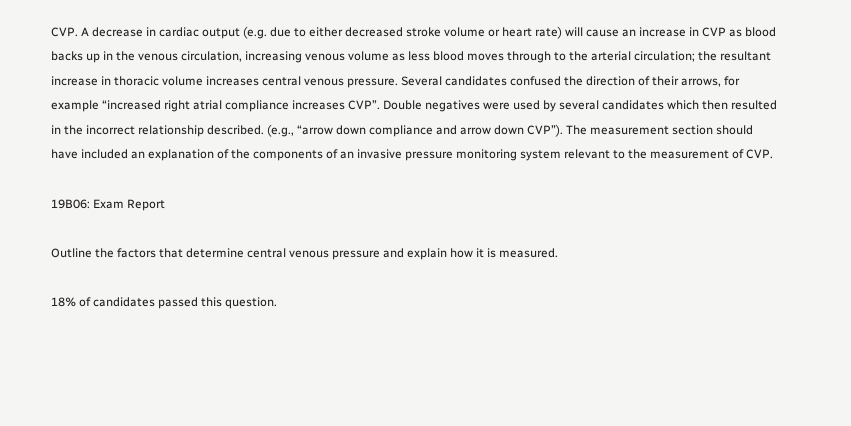CVP. A decrease in cardiac output (e.g. due to either decreased stroke volume or heart rate) will cause an increase in CVP as blood backs up in the venous circulation, increasing venous volume as less blood moves through to the arterial circulation; the resultant increase in thoracic volume increases central venous pressure. Several candidates confused the direction of their arrows, for example “increased right atrial compliance increases CVP”. Double negatives were used by several candidates which then resulted in the incorrect relationship described. (e.g., “arrow down compliance and arrow down CVP”). The measurement section should have included an explanation of the components of an invasive pressure monitoring system relevant to the measurement of CVP.

19B06: Exam Report

Outline the factors that determine central venous pressure and explain how it is measured.

18% of candidates passed this question.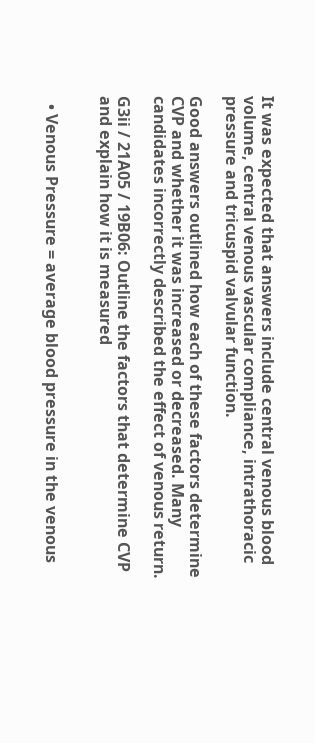It was expected that answers include central venous blood volume, central venous vascular compliance, intrathoracic pressure and tricuspid valvular function.

Good answers outlined how each of these factors determine CVP and whether it was increased or decreased. Many candidates incorrectly described the effect of venous return.

G3ii / 21A05 / 19B06: Outline the factors that determine CVP and explain how it is measured


  • Venous Pressure = average blood pressure in the venous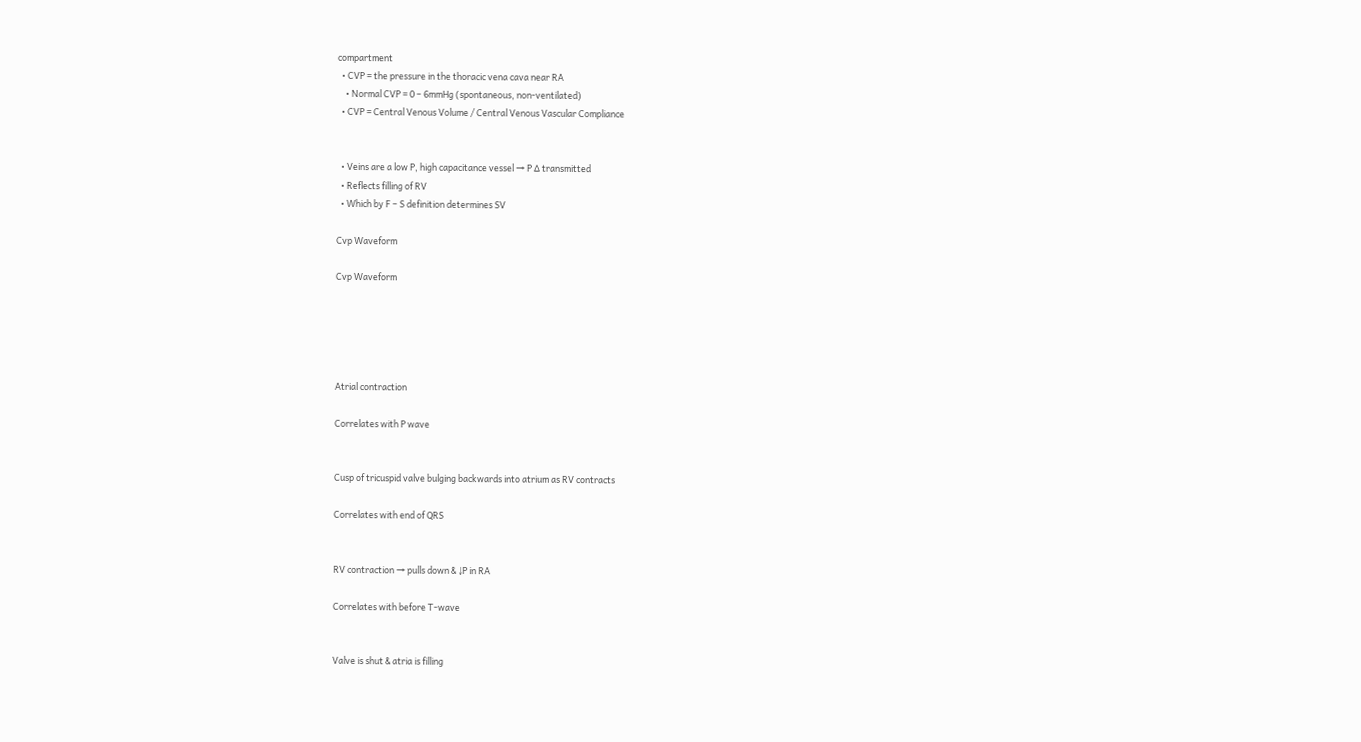compartment
  • CVP = the pressure in the thoracic vena cava near RA
    • Normal CVP = 0 – 6mmHg (spontaneous, non-ventilated)
  • CVP = Central Venous Volume / Central Venous Vascular Compliance


  • Veins are a low P, high capacitance vessel → P ∆ transmitted
  • Reflects filling of RV
  • Which by F – S definition determines SV

Cvp Waveform

Cvp Waveform





Atrial contraction

Correlates with P wave


Cusp of tricuspid valve bulging backwards into atrium as RV contracts

Correlates with end of QRS


RV contraction → pulls down & ↓P in RA

Correlates with before T-wave


Valve is shut & atria is filling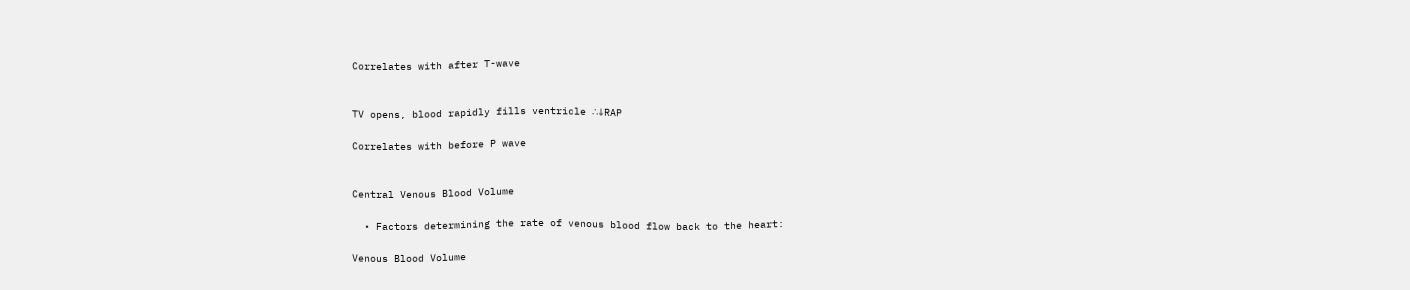Correlates with after T-wave


TV opens, blood rapidly fills ventricle ∴↓RAP

Correlates with before P wave


Central Venous Blood Volume

  • Factors determining the rate of venous blood flow back to the heart:

Venous Blood Volume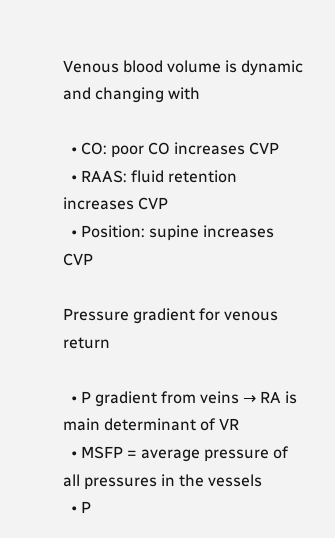Venous blood volume is dynamic and changing with

  • CO: poor CO increases CVP
  • RAAS: fluid retention increases CVP
  • Position: supine increases CVP

Pressure gradient for venous return

  • P gradient from veins → RA is main determinant of VR
  • MSFP = average pressure of all pressures in the vessels
  • P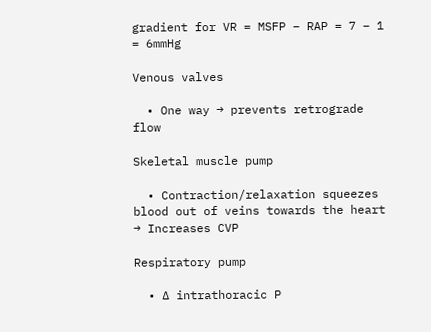gradient for VR = MSFP – RAP = 7 – 1 = 6mmHg

Venous valves

  • One way → prevents retrograde flow

Skeletal muscle pump

  • Contraction/relaxation squeezes blood out of veins towards the heart → Increases CVP

Respiratory pump

  • ∆ intrathoracic P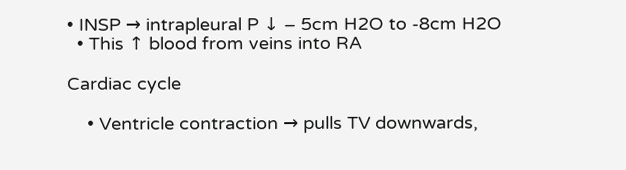• INSP → intrapleural P ↓ – 5cm H2O to -8cm H2O
  • This ↑ blood from veins into RA

Cardiac cycle

    • Ventricle contraction → pulls TV downwards,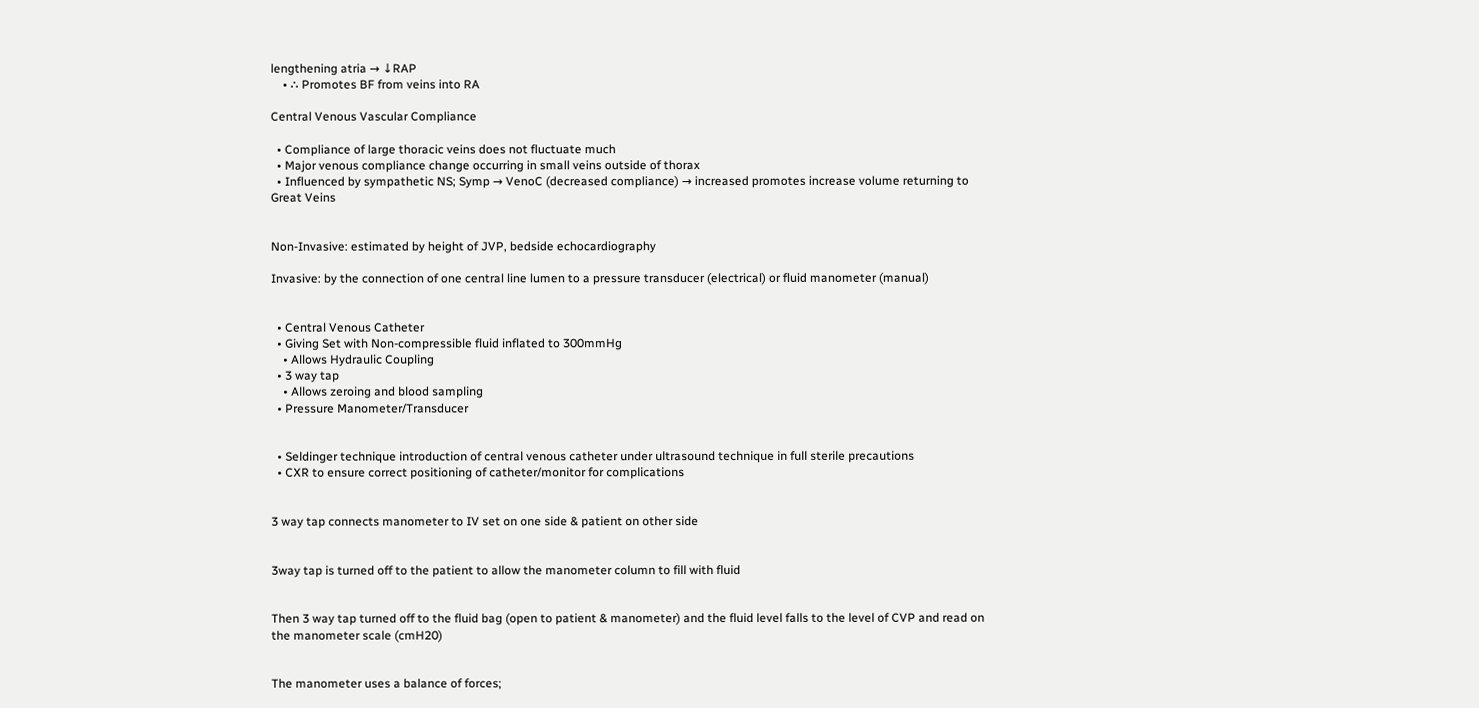lengthening atria → ↓RAP
    • ∴ Promotes BF from veins into RA

Central Venous Vascular Compliance

  • Compliance of large thoracic veins does not fluctuate much
  • Major venous compliance change occurring in small veins outside of thorax
  • Influenced by sympathetic NS; Symp → VenoC (decreased compliance) → increased promotes increase volume returning to Great Veins


Non-Invasive: estimated by height of JVP, bedside echocardiography

Invasive: by the connection of one central line lumen to a pressure transducer (electrical) or fluid manometer (manual)


  • Central Venous Catheter
  • Giving Set with Non-compressible fluid inflated to 300mmHg
    • Allows Hydraulic Coupling
  • 3 way tap
    • Allows zeroing and blood sampling
  • Pressure Manometer/Transducer


  • Seldinger technique introduction of central venous catheter under ultrasound technique in full sterile precautions
  • CXR to ensure correct positioning of catheter/monitor for complications


3 way tap connects manometer to IV set on one side & patient on other side


3way tap is turned off to the patient to allow the manometer column to fill with fluid


Then 3 way tap turned off to the fluid bag (open to patient & manometer) and the fluid level falls to the level of CVP and read on the manometer scale (cmH20)


The manometer uses a balance of forces;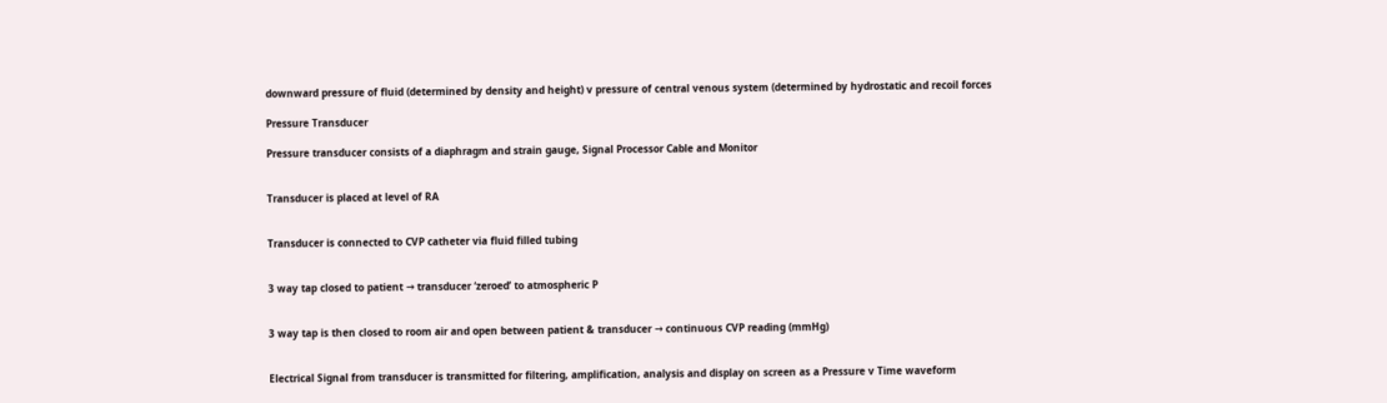downward pressure of fluid (determined by density and height) v pressure of central venous system (determined by hydrostatic and recoil forces

Pressure Transducer

Pressure transducer consists of a diaphragm and strain gauge, Signal Processor Cable and Monitor


Transducer is placed at level of RA


Transducer is connected to CVP catheter via fluid filled tubing


3 way tap closed to patient → transducer ‘zeroed’ to atmospheric P


3 way tap is then closed to room air and open between patient & transducer → continuous CVP reading (mmHg)


Electrical Signal from transducer is transmitted for filtering, amplification, analysis and display on screen as a Pressure v Time waveform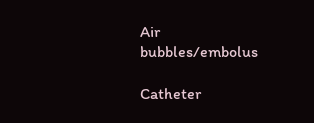Air bubbles/embolus

Catheter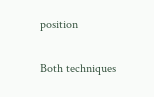position

Both techniques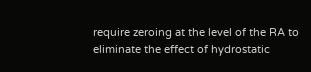require zeroing at the level of the RA to eliminate the effect of hydrostatic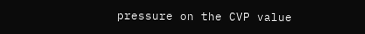pressure on the CVP value